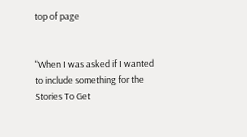top of page


"When I was asked if I wanted to include something for the Stories To Get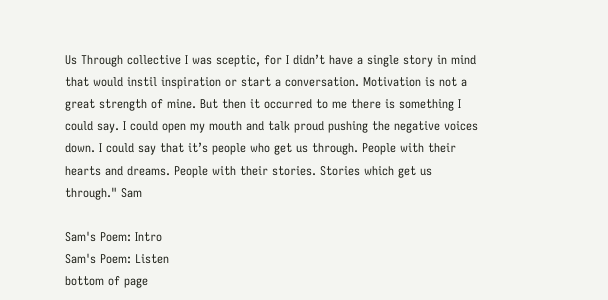Us Through collective I was sceptic, for I didn’t have a single story in mind that would instil inspiration or start a conversation. Motivation is not a great strength of mine. But then it occurred to me there is something I could say. I could open my mouth and talk proud pushing the negative voices down. I could say that it’s people who get us through. People with their hearts and dreams. People with their stories. Stories which get us through." Sam

Sam's Poem: Intro
Sam's Poem: Listen
bottom of page